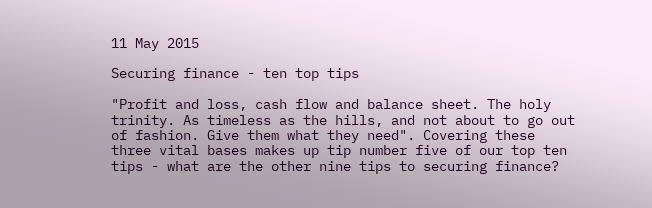11 May 2015

Securing finance - ten top tips

"Profit and loss, cash flow and balance sheet. The holy trinity. As timeless as the hills, and not about to go out of fashion. Give them what they need". Covering these three vital bases makes up tip number five of our top ten tips - what are the other nine tips to securing finance?